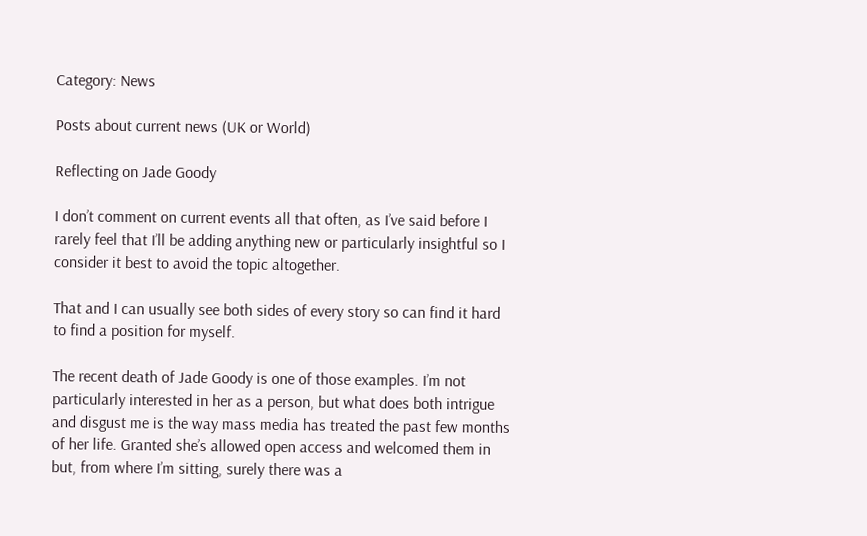Category: News

Posts about current news (UK or World)

Reflecting on Jade Goody

I don’t comment on current events all that often, as I’ve said before I rarely feel that I’ll be adding anything new or particularly insightful so I consider it best to avoid the topic altogether.

That and I can usually see both sides of every story so can find it hard to find a position for myself.

The recent death of Jade Goody is one of those examples. I’m not particularly interested in her as a person, but what does both intrigue and disgust me is the way mass media has treated the past few months of her life. Granted she’s allowed open access and welcomed them in but, from where I’m sitting, surely there was a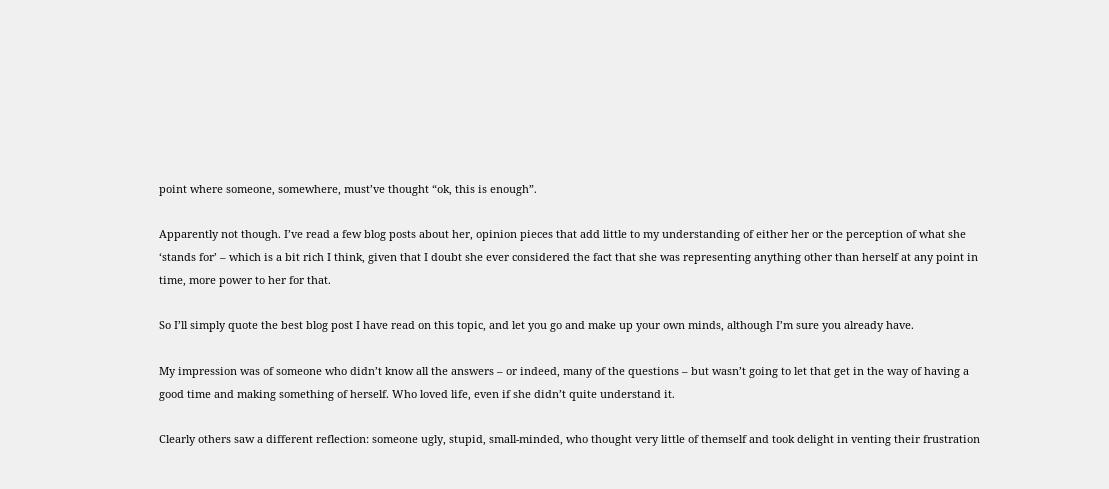point where someone, somewhere, must’ve thought “ok, this is enough”.

Apparently not though. I’ve read a few blog posts about her, opinion pieces that add little to my understanding of either her or the perception of what she ‘stands for’ – which is a bit rich I think, given that I doubt she ever considered the fact that she was representing anything other than herself at any point in time, more power to her for that.

So I’ll simply quote the best blog post I have read on this topic, and let you go and make up your own minds, although I’m sure you already have.

My impression was of someone who didn’t know all the answers – or indeed, many of the questions – but wasn’t going to let that get in the way of having a good time and making something of herself. Who loved life, even if she didn’t quite understand it.

Clearly others saw a different reflection: someone ugly, stupid, small-minded, who thought very little of themself and took delight in venting their frustration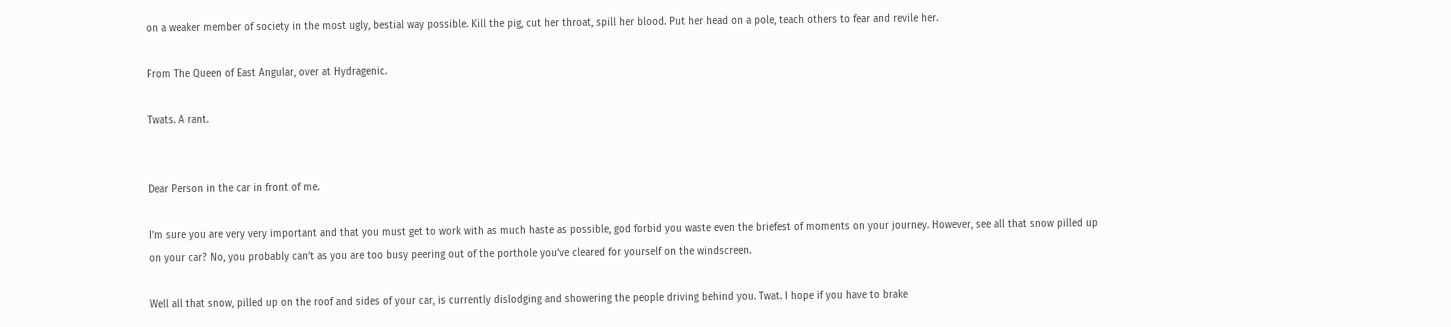on a weaker member of society in the most ugly, bestial way possible. Kill the pig, cut her throat, spill her blood. Put her head on a pole, teach others to fear and revile her.

From The Queen of East Angular, over at Hydragenic.

Twats. A rant.


Dear Person in the car in front of me.

I’m sure you are very very important and that you must get to work with as much haste as possible, god forbid you waste even the briefest of moments on your journey. However, see all that snow pilled up on your car? No, you probably can’t as you are too busy peering out of the porthole you’ve cleared for yourself on the windscreen.

Well all that snow, pilled up on the roof and sides of your car, is currently dislodging and showering the people driving behind you. Twat. I hope if you have to brake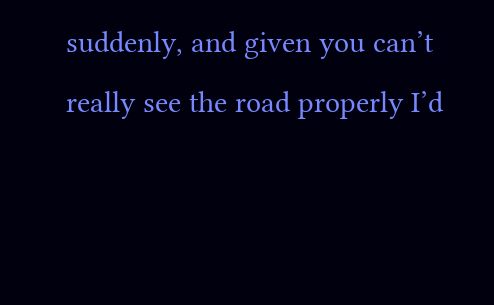suddenly, and given you can’t really see the road properly I’d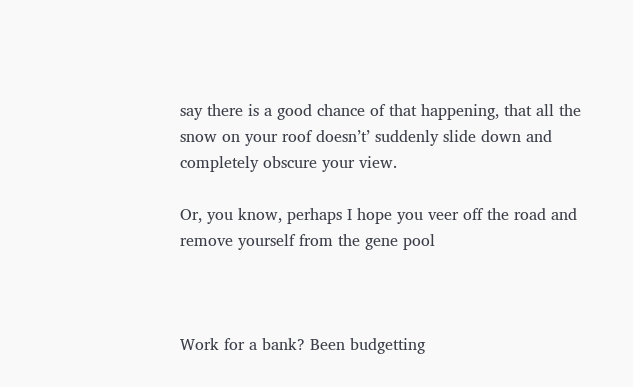say there is a good chance of that happening, that all the snow on your roof doesn’t’ suddenly slide down and completely obscure your view.

Or, you know, perhaps I hope you veer off the road and remove yourself from the gene pool



Work for a bank? Been budgetting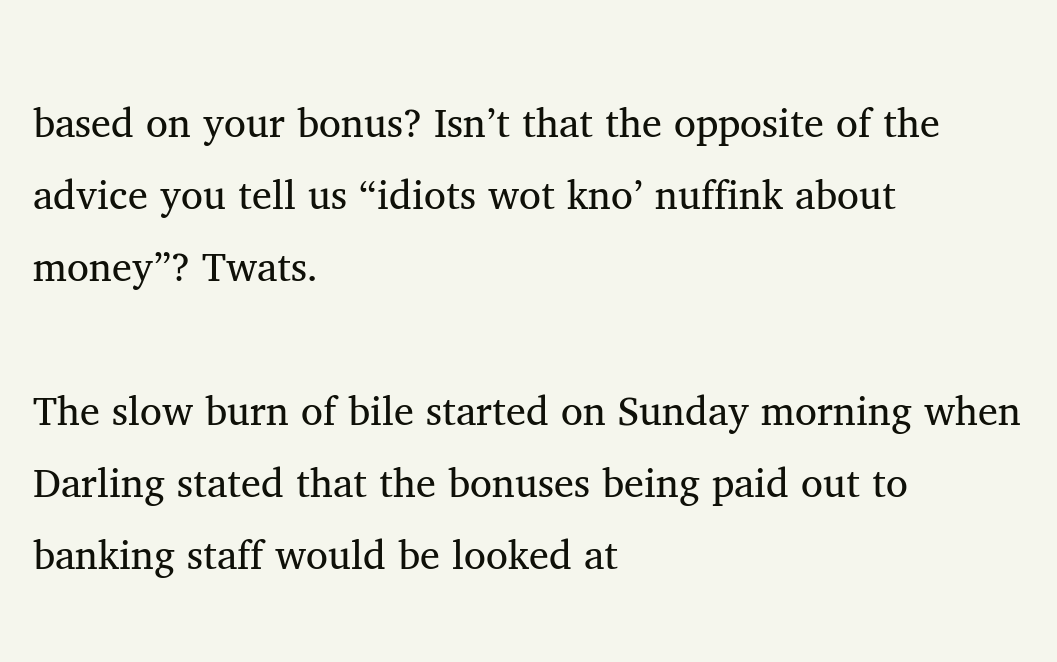based on your bonus? Isn’t that the opposite of the advice you tell us “idiots wot kno’ nuffink about money”? Twats.

The slow burn of bile started on Sunday morning when Darling stated that the bonuses being paid out to banking staff would be looked at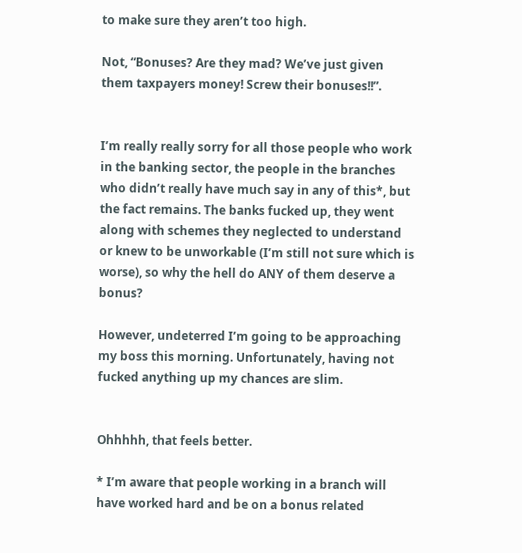to make sure they aren’t too high.

Not, “Bonuses? Are they mad? We’ve just given them taxpayers money! Screw their bonuses!!”.


I’m really really sorry for all those people who work in the banking sector, the people in the branches who didn’t really have much say in any of this*, but the fact remains. The banks fucked up, they went along with schemes they neglected to understand or knew to be unworkable (I’m still not sure which is worse), so why the hell do ANY of them deserve a bonus?

However, undeterred I’m going to be approaching my boss this morning. Unfortunately, having not fucked anything up my chances are slim.


Ohhhhh, that feels better.

* I’m aware that people working in a branch will have worked hard and be on a bonus related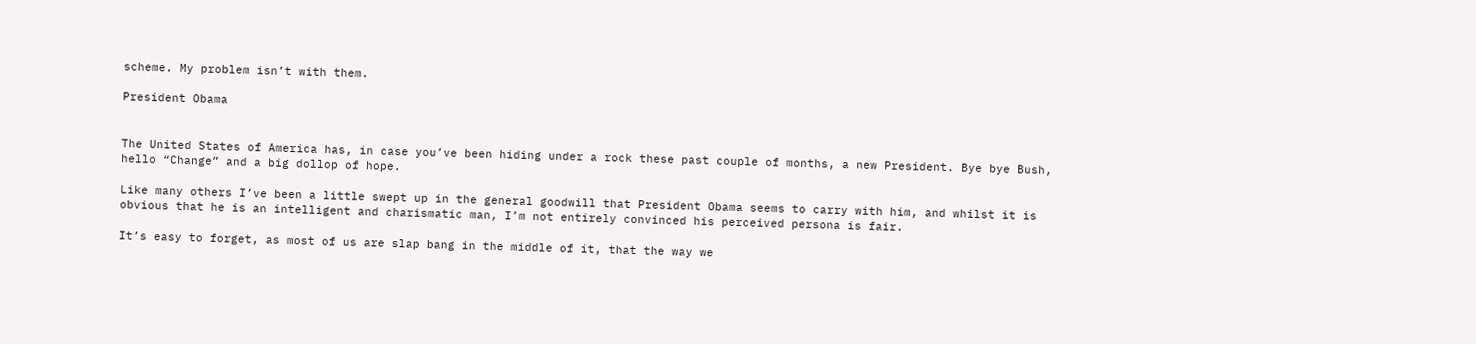scheme. My problem isn’t with them.

President Obama


The United States of America has, in case you’ve been hiding under a rock these past couple of months, a new President. Bye bye Bush, hello “Change” and a big dollop of hope.

Like many others I’ve been a little swept up in the general goodwill that President Obama seems to carry with him, and whilst it is obvious that he is an intelligent and charismatic man, I’m not entirely convinced his perceived persona is fair.

It’s easy to forget, as most of us are slap bang in the middle of it, that the way we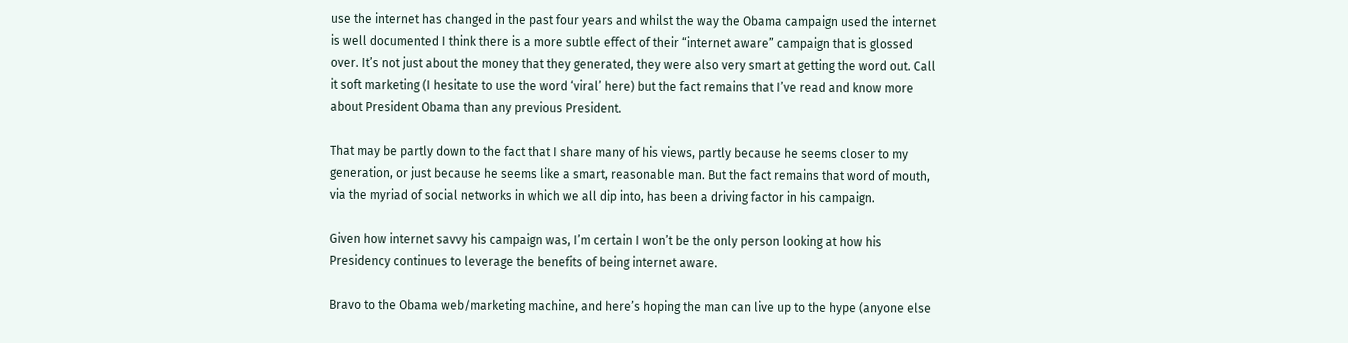use the internet has changed in the past four years and whilst the way the Obama campaign used the internet is well documented I think there is a more subtle effect of their “internet aware” campaign that is glossed over. It’s not just about the money that they generated, they were also very smart at getting the word out. Call it soft marketing (I hesitate to use the word ‘viral’ here) but the fact remains that I’ve read and know more about President Obama than any previous President.

That may be partly down to the fact that I share many of his views, partly because he seems closer to my generation, or just because he seems like a smart, reasonable man. But the fact remains that word of mouth, via the myriad of social networks in which we all dip into, has been a driving factor in his campaign.

Given how internet savvy his campaign was, I’m certain I won’t be the only person looking at how his Presidency continues to leverage the benefits of being internet aware.

Bravo to the Obama web/marketing machine, and here’s hoping the man can live up to the hype (anyone else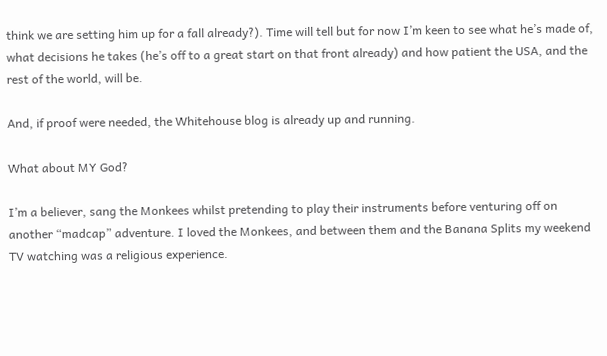think we are setting him up for a fall already?). Time will tell but for now I’m keen to see what he’s made of, what decisions he takes (he’s off to a great start on that front already) and how patient the USA, and the rest of the world, will be.

And, if proof were needed, the Whitehouse blog is already up and running.

What about MY God?

I’m a believer, sang the Monkees whilst pretending to play their instruments before venturing off on another “madcap” adventure. I loved the Monkees, and between them and the Banana Splits my weekend TV watching was a religious experience.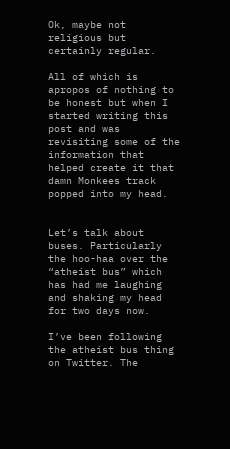Ok, maybe not religious but certainly regular.

All of which is apropos of nothing to be honest but when I started writing this post and was revisiting some of the information that helped create it that damn Monkees track popped into my head.


Let’s talk about buses. Particularly the hoo-haa over the “atheist bus” which has had me laughing and shaking my head for two days now.

I’ve been following the atheist bus thing on Twitter. The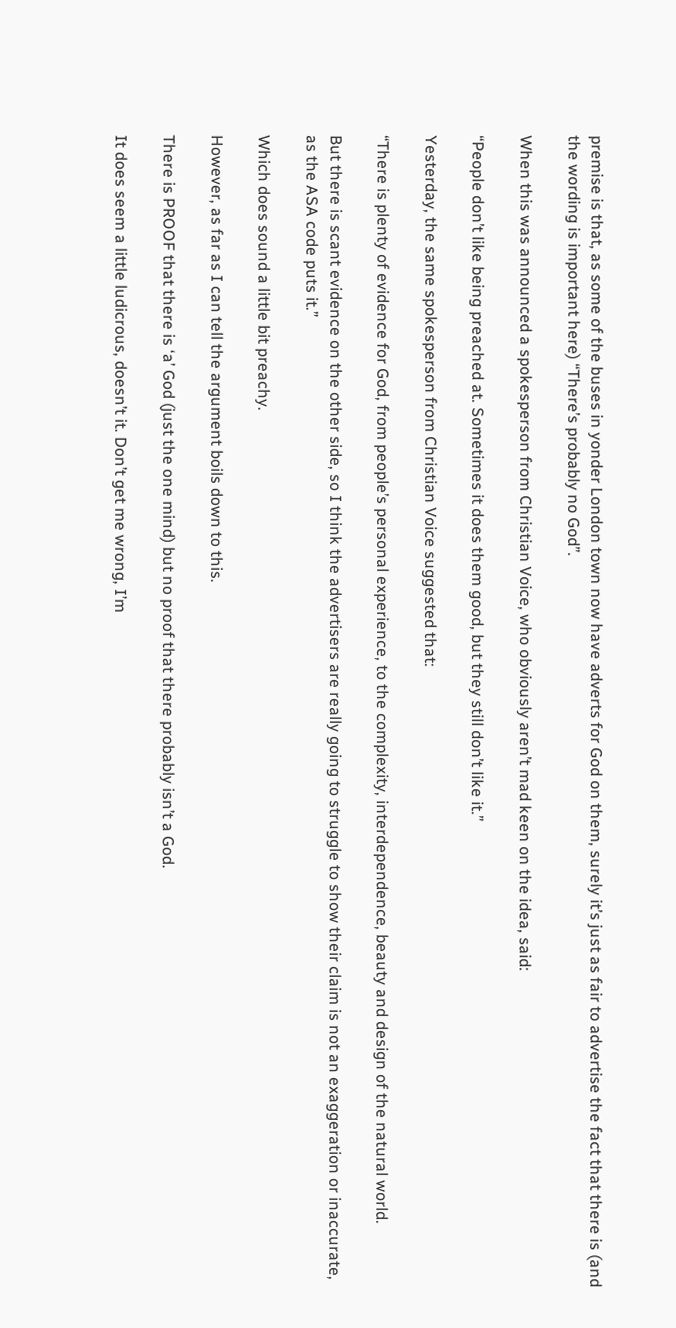premise is that, as some of the buses in yonder London town now have adverts for God on them, surely it’s just as fair to advertise the fact that there is (and the wording is important here) “There’s probably no God”.

When this was announced a spokesperson from Christian Voice, who obviously aren’t mad keen on the idea, said:

“People don’t like being preached at. Sometimes it does them good, but they still don’t like it.”

Yesterday, the same spokesperson from Christian Voice suggested that:

“There is plenty of evidence for God, from people’s personal experience, to the complexity, interdependence, beauty and design of the natural world.

But there is scant evidence on the other side, so I think the advertisers are really going to struggle to show their claim is not an exaggeration or inaccurate, as the ASA code puts it.”

Which does sound a little bit preachy.

However, as far as I can tell the argument boils down to this.

There is PROOF that there is ‘a’ God (just the one mind) but no proof that there probably isn’t a God.

It does seem a little ludicrous, doesn’t it. Don’t get me wrong, I’m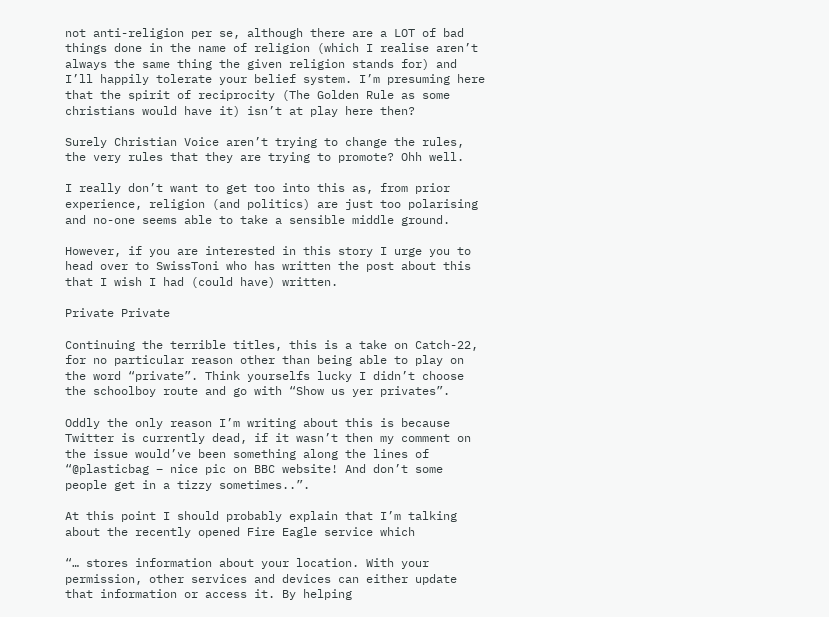not anti-religion per se, although there are a LOT of bad things done in the name of religion (which I realise aren’t always the same thing the given religion stands for) and I’ll happily tolerate your belief system. I’m presuming here that the spirit of reciprocity (The Golden Rule as some christians would have it) isn’t at play here then?

Surely Christian Voice aren’t trying to change the rules, the very rules that they are trying to promote? Ohh well.

I really don’t want to get too into this as, from prior experience, religion (and politics) are just too polarising and no-one seems able to take a sensible middle ground.

However, if you are interested in this story I urge you to head over to SwissToni who has written the post about this that I wish I had (could have) written.

Private Private

Continuing the terrible titles, this is a take on Catch-22, for no particular reason other than being able to play on the word “private”. Think yourselfs lucky I didn’t choose the schoolboy route and go with “Show us yer privates”.

Oddly the only reason I’m writing about this is because Twitter is currently dead, if it wasn’t then my comment on the issue would’ve been something along the lines of “@plasticbag – nice pic on BBC website! And don’t some people get in a tizzy sometimes..”.

At this point I should probably explain that I’m talking about the recently opened Fire Eagle service which

“… stores information about your location. With your permission, other services and devices can either update that information or access it. By helping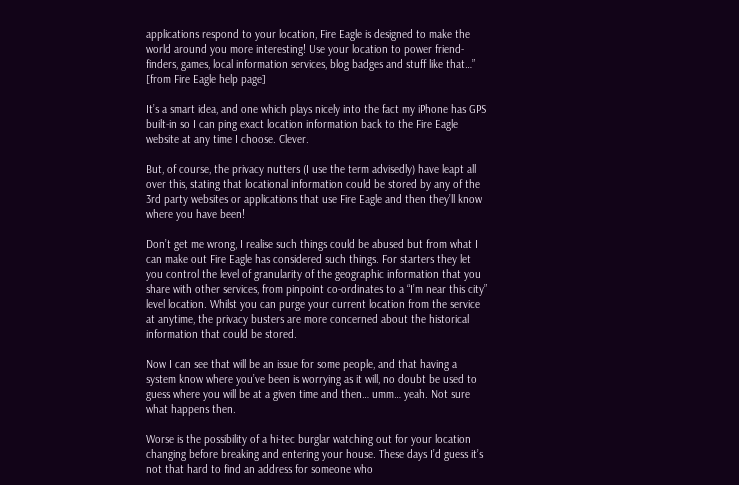applications respond to your location, Fire Eagle is designed to make the world around you more interesting! Use your location to power friend-finders, games, local information services, blog badges and stuff like that…”
[from Fire Eagle help page]

It’s a smart idea, and one which plays nicely into the fact my iPhone has GPS built-in so I can ping exact location information back to the Fire Eagle website at any time I choose. Clever.

But, of course, the privacy nutters (I use the term advisedly) have leapt all over this, stating that locational information could be stored by any of the 3rd party websites or applications that use Fire Eagle and then they’ll know where you have been!

Don’t get me wrong, I realise such things could be abused but from what I can make out Fire Eagle has considered such things. For starters they let you control the level of granularity of the geographic information that you share with other services, from pinpoint co-ordinates to a “I’m near this city” level location. Whilst you can purge your current location from the service at anytime, the privacy busters are more concerned about the historical information that could be stored.

Now I can see that will be an issue for some people, and that having a system know where you’ve been is worrying as it will, no doubt be used to guess where you will be at a given time and then… umm… yeah. Not sure what happens then.

Worse is the possibility of a hi-tec burglar watching out for your location changing before breaking and entering your house. These days I’d guess it’s not that hard to find an address for someone who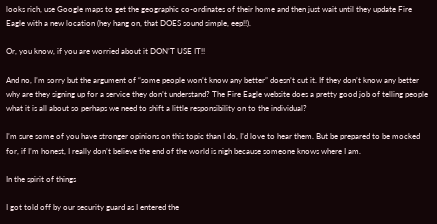looks rich, use Google maps to get the geographic co-ordinates of their home and then just wait until they update Fire Eagle with a new location (hey hang on, that DOES sound simple, eep!!).

Or, you know, if you are worried about it DON’T USE IT!!

And no, I’m sorry but the argument of “some people won’t know any better” doesn’t cut it. If they don’t know any better why are they signing up for a service they don’t understand? The Fire Eagle website does a pretty good job of telling people what it is all about so perhaps we need to shift a little responsibility on to the individual?

I’m sure some of you have stronger opinions on this topic than I do, I’d love to hear them. But be prepared to be mocked for, if I’m honest, I really don’t believe the end of the world is nigh because someone knows where I am.

In the spirit of things

I got told off by our security guard as I entered the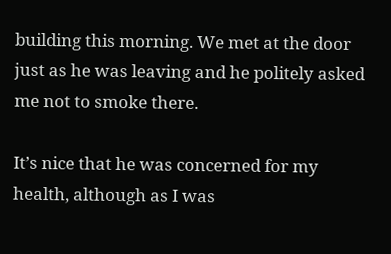building this morning. We met at the door just as he was leaving and he politely asked me not to smoke there.

It’s nice that he was concerned for my health, although as I was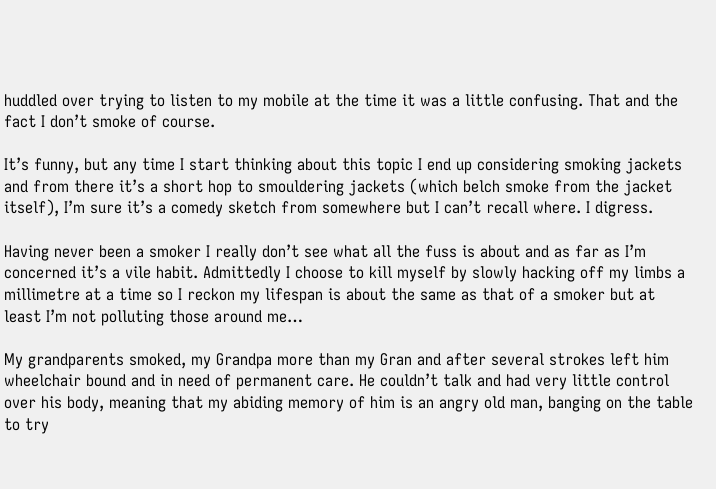huddled over trying to listen to my mobile at the time it was a little confusing. That and the fact I don’t smoke of course.

It’s funny, but any time I start thinking about this topic I end up considering smoking jackets and from there it’s a short hop to smouldering jackets (which belch smoke from the jacket itself), I’m sure it’s a comedy sketch from somewhere but I can’t recall where. I digress.

Having never been a smoker I really don’t see what all the fuss is about and as far as I’m concerned it’s a vile habit. Admittedly I choose to kill myself by slowly hacking off my limbs a millimetre at a time so I reckon my lifespan is about the same as that of a smoker but at least I’m not polluting those around me…

My grandparents smoked, my Grandpa more than my Gran and after several strokes left him wheelchair bound and in need of permanent care. He couldn’t talk and had very little control over his body, meaning that my abiding memory of him is an angry old man, banging on the table to try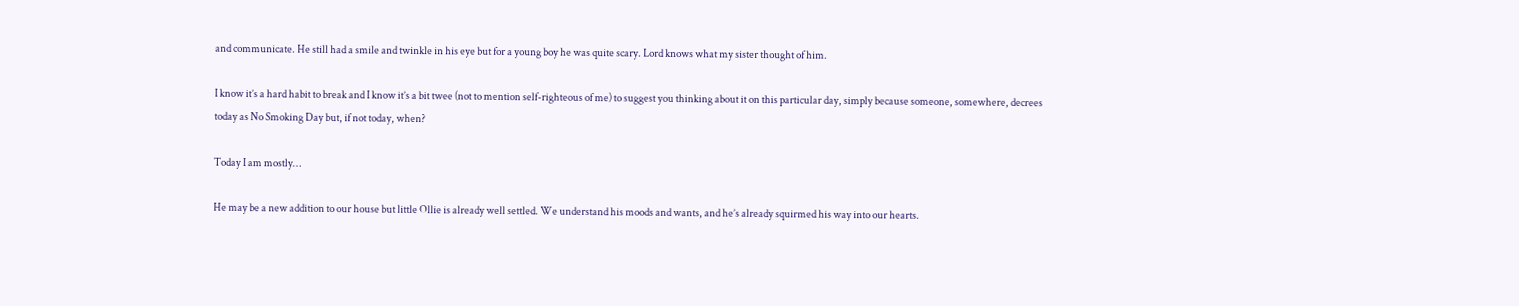and communicate. He still had a smile and twinkle in his eye but for a young boy he was quite scary. Lord knows what my sister thought of him.

I know it’s a hard habit to break and I know it’s a bit twee (not to mention self-righteous of me) to suggest you thinking about it on this particular day, simply because someone, somewhere, decrees today as No Smoking Day but, if not today, when?

Today I am mostly…

He may be a new addition to our house but little Ollie is already well settled. We understand his moods and wants, and he’s already squirmed his way into our hearts.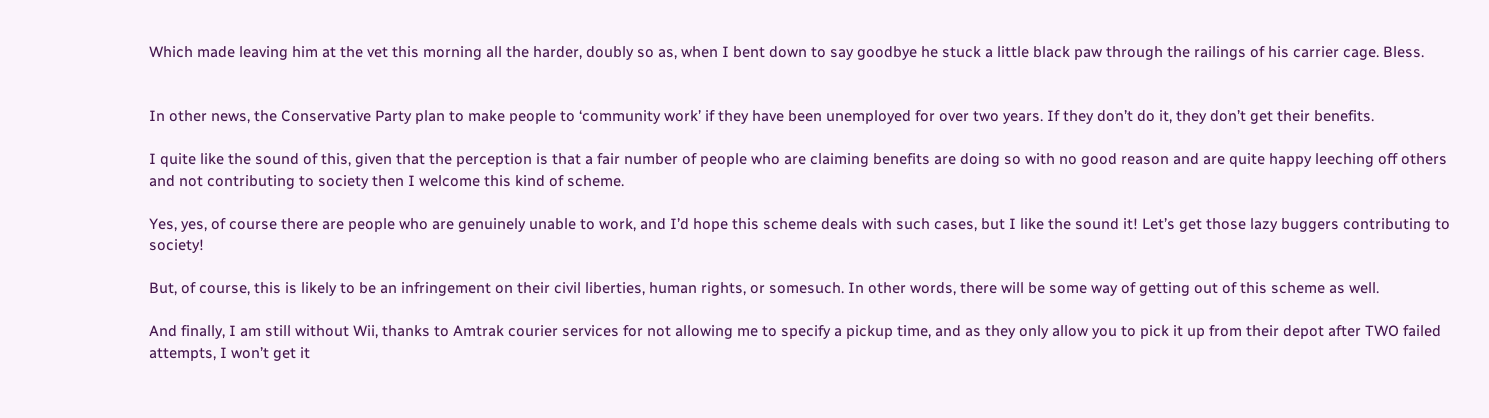Which made leaving him at the vet this morning all the harder, doubly so as, when I bent down to say goodbye he stuck a little black paw through the railings of his carrier cage. Bless.


In other news, the Conservative Party plan to make people to ‘community work’ if they have been unemployed for over two years. If they don’t do it, they don’t get their benefits.

I quite like the sound of this, given that the perception is that a fair number of people who are claiming benefits are doing so with no good reason and are quite happy leeching off others and not contributing to society then I welcome this kind of scheme.

Yes, yes, of course there are people who are genuinely unable to work, and I’d hope this scheme deals with such cases, but I like the sound it! Let’s get those lazy buggers contributing to society!

But, of course, this is likely to be an infringement on their civil liberties, human rights, or somesuch. In other words, there will be some way of getting out of this scheme as well.

And finally, I am still without Wii, thanks to Amtrak courier services for not allowing me to specify a pickup time, and as they only allow you to pick it up from their depot after TWO failed attempts, I won’t get it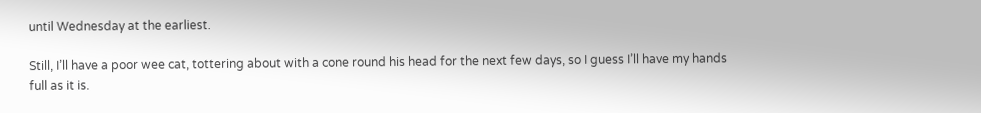until Wednesday at the earliest.

Still, I’ll have a poor wee cat, tottering about with a cone round his head for the next few days, so I guess I’ll have my hands full as it is.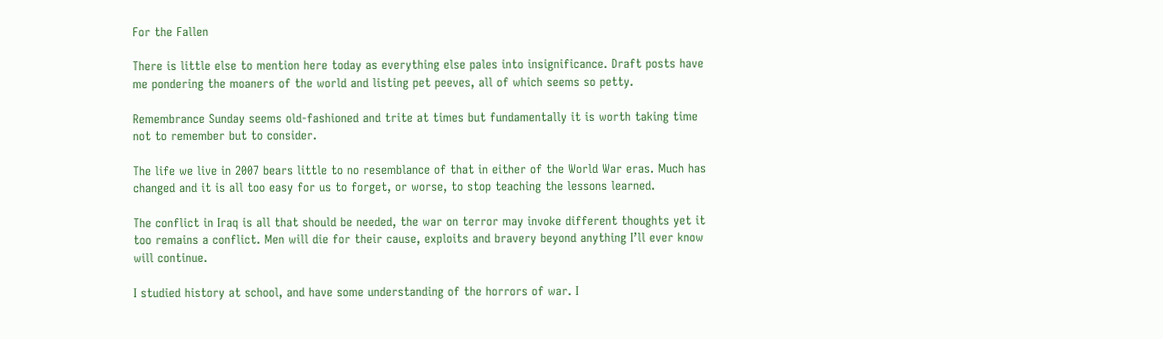For the Fallen

There is little else to mention here today as everything else pales into insignificance. Draft posts have me pondering the moaners of the world and listing pet peeves, all of which seems so petty.

Remembrance Sunday seems old-fashioned and trite at times but fundamentally it is worth taking time not to remember but to consider.

The life we live in 2007 bears little to no resemblance of that in either of the World War eras. Much has changed and it is all too easy for us to forget, or worse, to stop teaching the lessons learned.

The conflict in Iraq is all that should be needed, the war on terror may invoke different thoughts yet it too remains a conflict. Men will die for their cause, exploits and bravery beyond anything I’ll ever know will continue.

I studied history at school, and have some understanding of the horrors of war. I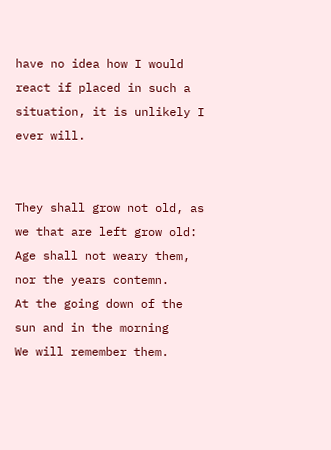have no idea how I would react if placed in such a situation, it is unlikely I ever will.


They shall grow not old, as we that are left grow old:
Age shall not weary them, nor the years contemn.
At the going down of the sun and in the morning
We will remember them.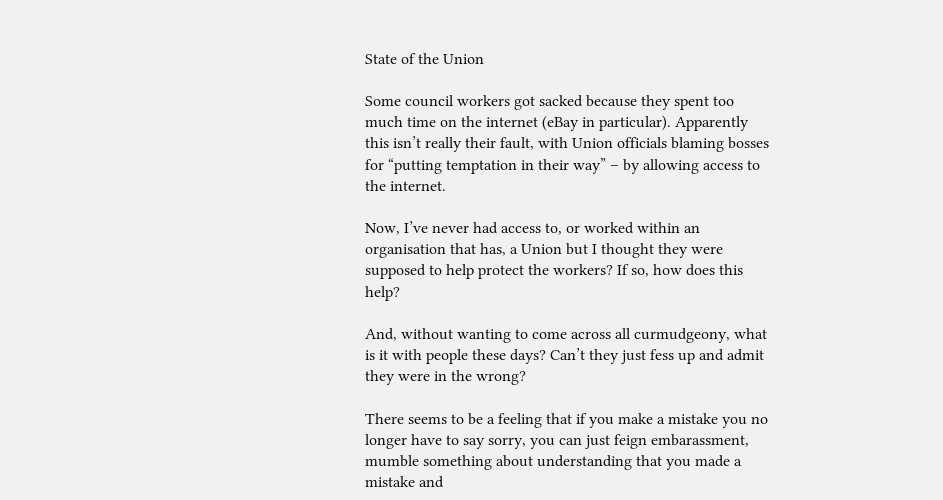State of the Union

Some council workers got sacked because they spent too much time on the internet (eBay in particular). Apparently this isn’t really their fault, with Union officials blaming bosses for “putting temptation in their way” – by allowing access to the internet.

Now, I’ve never had access to, or worked within an organisation that has, a Union but I thought they were supposed to help protect the workers? If so, how does this help?

And, without wanting to come across all curmudgeony, what is it with people these days? Can’t they just fess up and admit they were in the wrong?

There seems to be a feeling that if you make a mistake you no longer have to say sorry, you can just feign embarassment, mumble something about understanding that you made a mistake and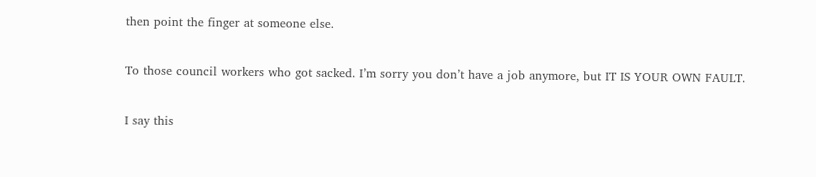then point the finger at someone else.

To those council workers who got sacked. I’m sorry you don’t have a job anymore, but IT IS YOUR OWN FAULT.

I say this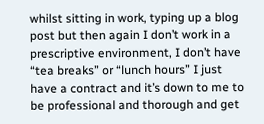whilst sitting in work, typing up a blog post but then again I don’t work in a prescriptive environment, I don’t have “tea breaks” or “lunch hours” I just have a contract and it’s down to me to be professional and thorough and get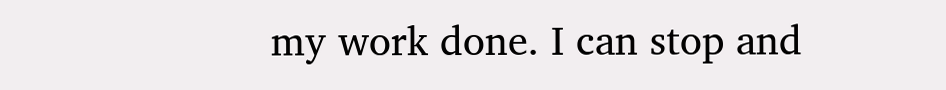my work done. I can stop and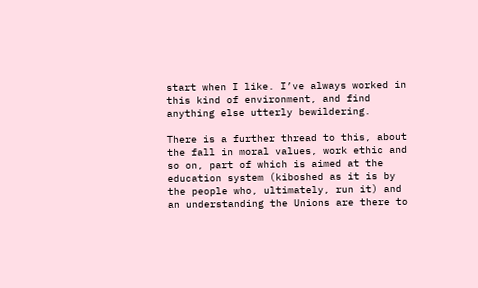start when I like. I’ve always worked in this kind of environment, and find anything else utterly bewildering.

There is a further thread to this, about the fall in moral values, work ethic and so on, part of which is aimed at the education system (kiboshed as it is by the people who, ultimately, run it) and an understanding the Unions are there to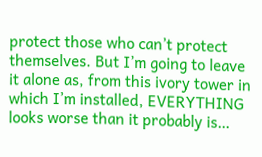protect those who can’t protect themselves. But I’m going to leave it alone as, from this ivory tower in which I’m installed, EVERYTHING looks worse than it probably is…